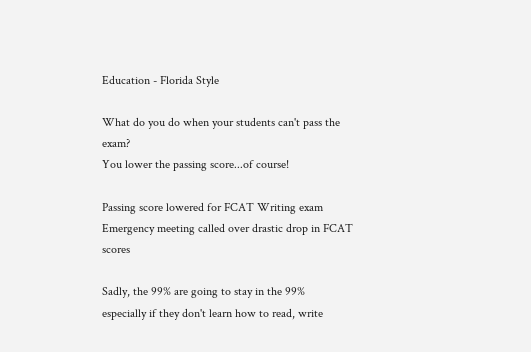Education - Florida Style

What do you do when your students can't pass the exam?
You lower the passing score...of course!

Passing score lowered for FCAT Writing exam
Emergency meeting called over drastic drop in FCAT scores

Sadly, the 99% are going to stay in the 99%
especially if they don't learn how to read, write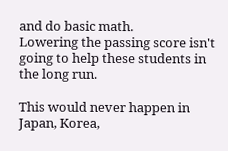and do basic math.
Lowering the passing score isn't going to help these students in the long run.

This would never happen in Japan, Korea,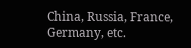China, Russia, France, Germany, etc.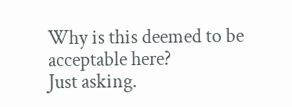Why is this deemed to be acceptable here?
Just asking.